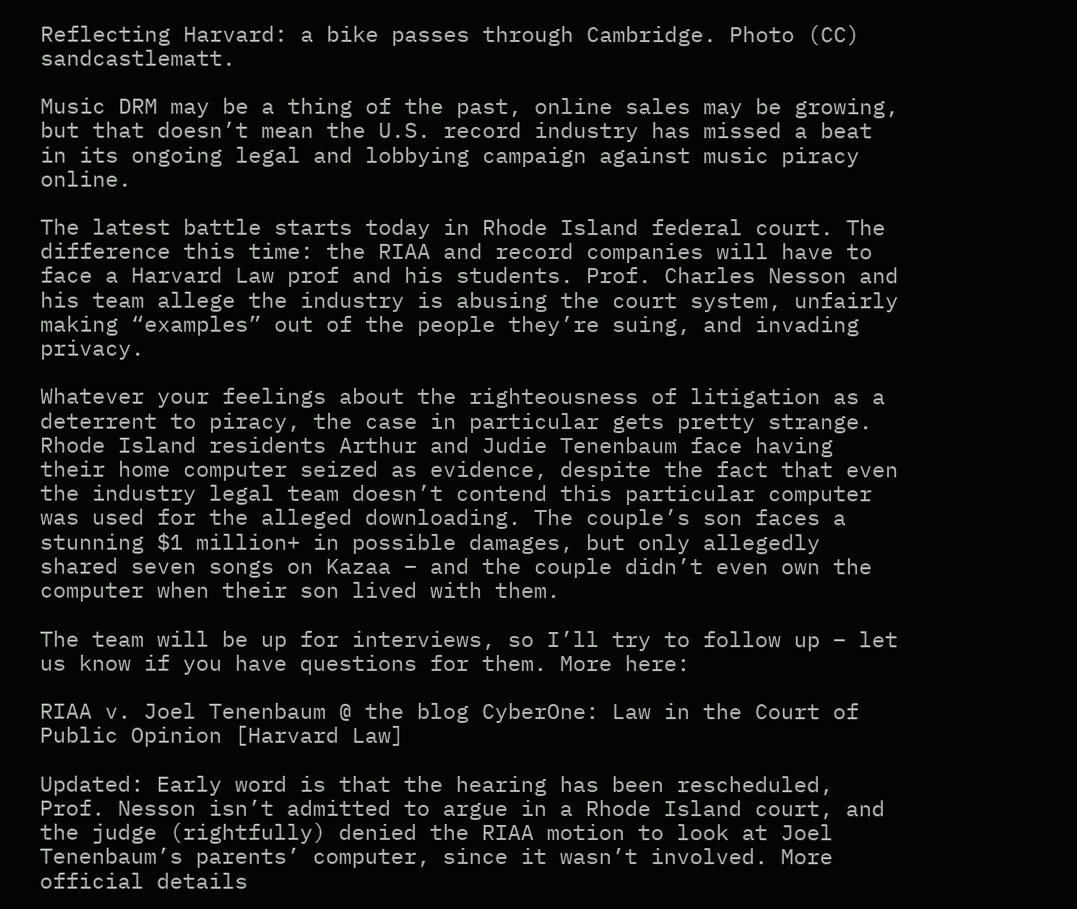Reflecting Harvard: a bike passes through Cambridge. Photo (CC) sandcastlematt.

Music DRM may be a thing of the past, online sales may be growing, but that doesn’t mean the U.S. record industry has missed a beat in its ongoing legal and lobbying campaign against music piracy online.

The latest battle starts today in Rhode Island federal court. The difference this time: the RIAA and record companies will have to face a Harvard Law prof and his students. Prof. Charles Nesson and his team allege the industry is abusing the court system, unfairly making “examples” out of the people they’re suing, and invading privacy.

Whatever your feelings about the righteousness of litigation as a deterrent to piracy, the case in particular gets pretty strange. Rhode Island residents Arthur and Judie Tenenbaum face having their home computer seized as evidence, despite the fact that even the industry legal team doesn’t contend this particular computer was used for the alleged downloading. The couple’s son faces a stunning $1 million+ in possible damages, but only allegedly shared seven songs on Kazaa – and the couple didn’t even own the computer when their son lived with them.

The team will be up for interviews, so I’ll try to follow up – let us know if you have questions for them. More here:

RIAA v. Joel Tenenbaum @ the blog CyberOne: Law in the Court of Public Opinion [Harvard Law]

Updated: Early word is that the hearing has been rescheduled, Prof. Nesson isn’t admitted to argue in a Rhode Island court, and the judge (rightfully) denied the RIAA motion to look at Joel Tenenbaum’s parents’ computer, since it wasn’t involved. More official details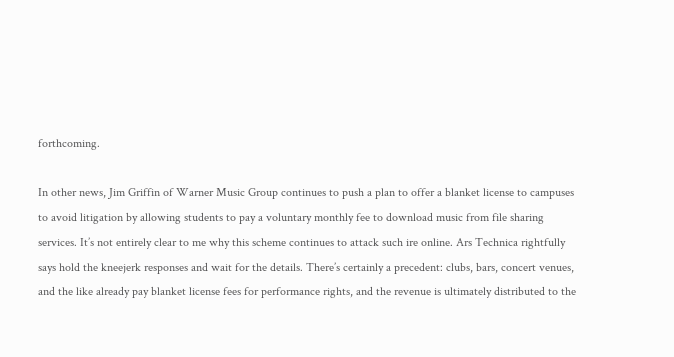forthcoming.

In other news, Jim Griffin of Warner Music Group continues to push a plan to offer a blanket license to campuses to avoid litigation by allowing students to pay a voluntary monthly fee to download music from file sharing services. It’s not entirely clear to me why this scheme continues to attack such ire online. Ars Technica rightfully says hold the kneejerk responses and wait for the details. There’s certainly a precedent: clubs, bars, concert venues, and the like already pay blanket license fees for performance rights, and the revenue is ultimately distributed to the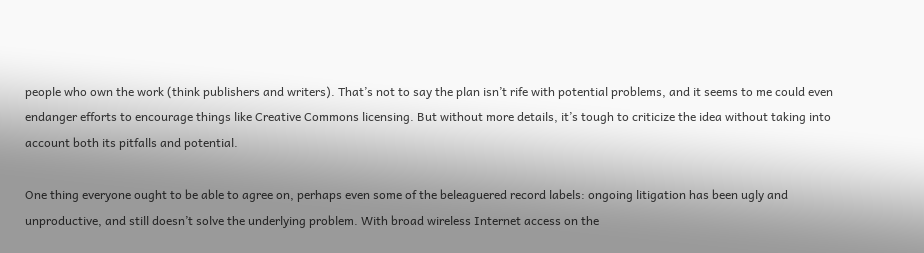people who own the work (think publishers and writers). That’s not to say the plan isn’t rife with potential problems, and it seems to me could even endanger efforts to encourage things like Creative Commons licensing. But without more details, it’s tough to criticize the idea without taking into account both its pitfalls and potential.

One thing everyone ought to be able to agree on, perhaps even some of the beleaguered record labels: ongoing litigation has been ugly and unproductive, and still doesn’t solve the underlying problem. With broad wireless Internet access on the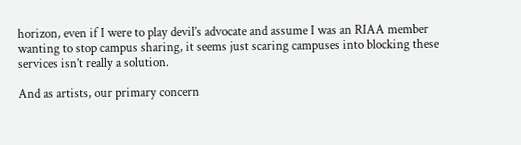horizon, even if I were to play devil’s advocate and assume I was an RIAA member wanting to stop campus sharing, it seems just scaring campuses into blocking these services isn’t really a solution.

And as artists, our primary concern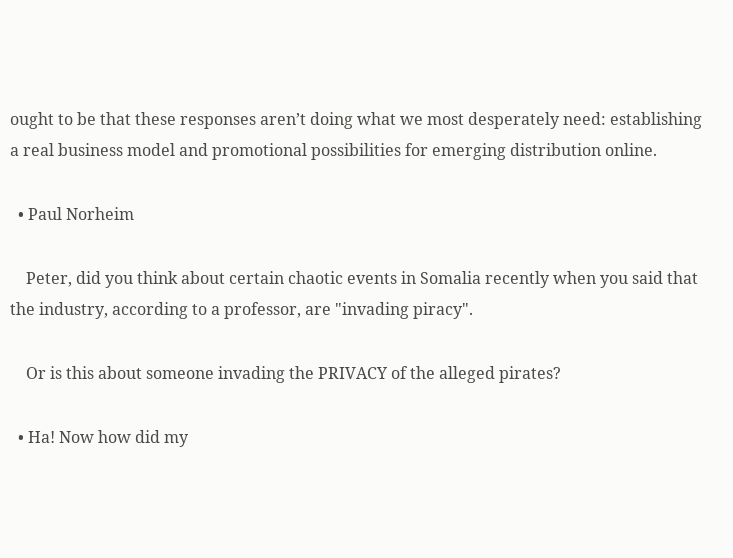ought to be that these responses aren’t doing what we most desperately need: establishing a real business model and promotional possibilities for emerging distribution online.

  • Paul Norheim

    Peter, did you think about certain chaotic events in Somalia recently when you said that the industry, according to a professor, are "invading piracy".

    Or is this about someone invading the PRIVACY of the alleged pirates?

  • Ha! Now how did my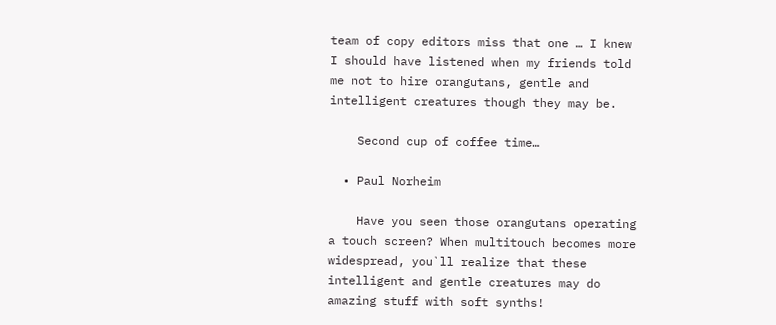team of copy editors miss that one … I knew I should have listened when my friends told me not to hire orangutans, gentle and intelligent creatures though they may be.

    Second cup of coffee time…

  • Paul Norheim

    Have you seen those orangutans operating a touch screen? When multitouch becomes more widespread, you`ll realize that these intelligent and gentle creatures may do amazing stuff with soft synths!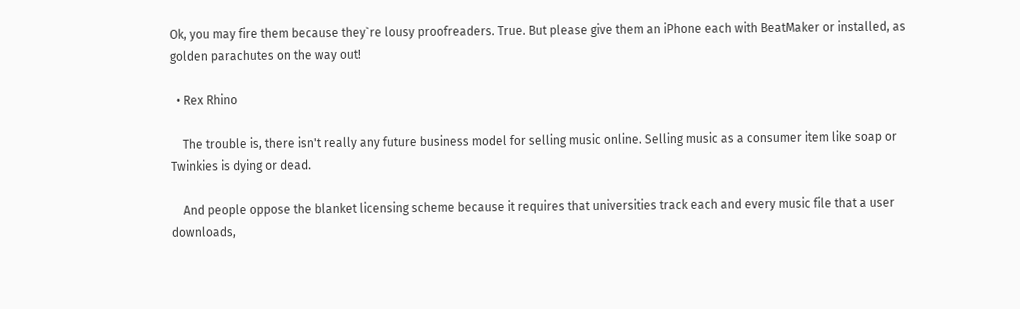Ok, you may fire them because they`re lousy proofreaders. True. But please give them an iPhone each with BeatMaker or installed, as golden parachutes on the way out!

  • Rex Rhino

    The trouble is, there isn't really any future business model for selling music online. Selling music as a consumer item like soap or Twinkies is dying or dead.

    And people oppose the blanket licensing scheme because it requires that universities track each and every music file that a user downloads,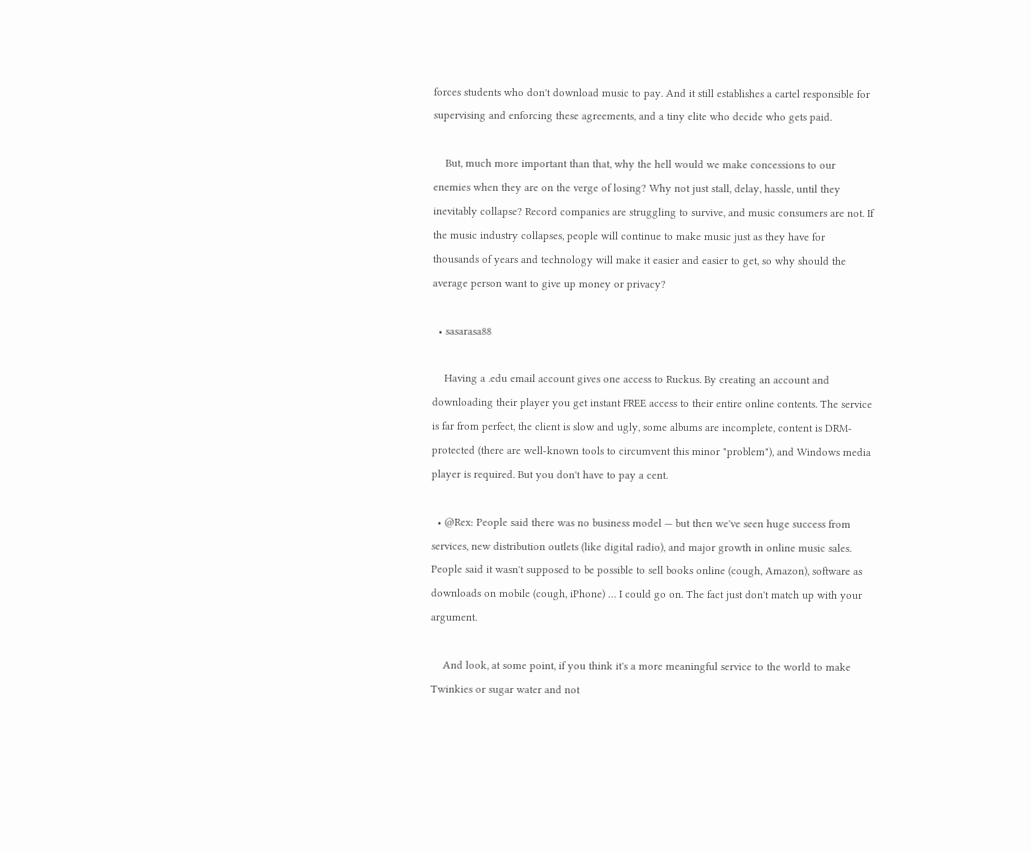forces students who don't download music to pay. And it still establishes a cartel responsible for supervising and enforcing these agreements, and a tiny elite who decide who gets paid.

    But, much more important than that, why the hell would we make concessions to our enemies when they are on the verge of losing? Why not just stall, delay, hassle, until they inevitably collapse? Record companies are struggling to survive, and music consumers are not. If the music industry collapses, people will continue to make music just as they have for thousands of years and technology will make it easier and easier to get, so why should the average person want to give up money or privacy?

  • sasarasa88

    Having a .edu email account gives one access to Ruckus. By creating an account and downloading their player you get instant FREE access to their entire online contents. The service is far from perfect, the client is slow and ugly, some albums are incomplete, content is DRM-protected (there are well-known tools to circumvent this minor "problem"), and Windows media player is required. But you don't have to pay a cent.

  • @Rex: People said there was no business model — but then we've seen huge success from services, new distribution outlets (like digital radio), and major growth in online music sales. People said it wasn't supposed to be possible to sell books online (cough, Amazon), software as downloads on mobile (cough, iPhone) … I could go on. The fact just don't match up with your argument.

    And look, at some point, if you think it's a more meaningful service to the world to make Twinkies or sugar water and not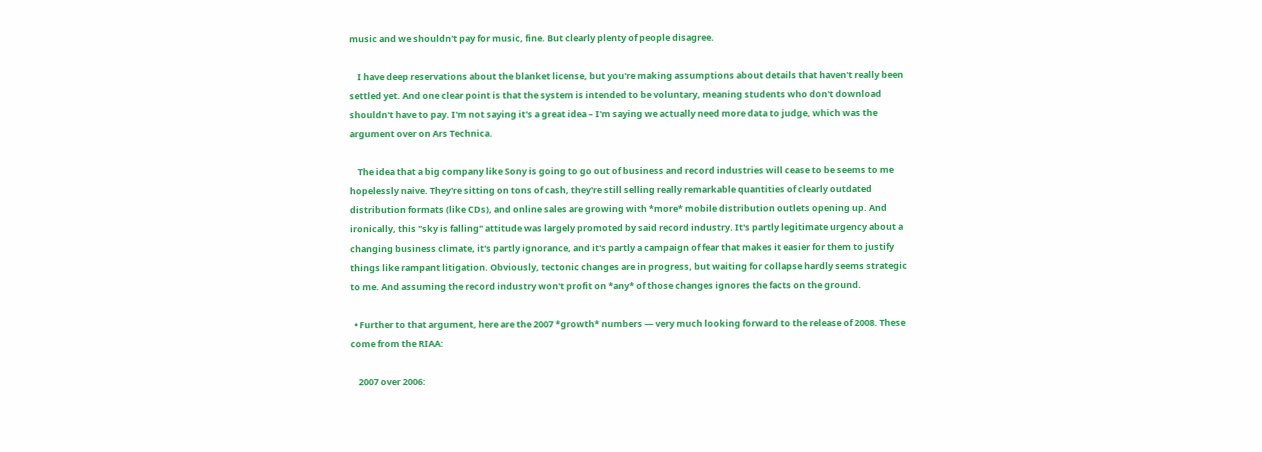music and we shouldn't pay for music, fine. But clearly plenty of people disagree.

    I have deep reservations about the blanket license, but you're making assumptions about details that haven't really been settled yet. And one clear point is that the system is intended to be voluntary, meaning students who don't download shouldn't have to pay. I'm not saying it's a great idea – I'm saying we actually need more data to judge, which was the argument over on Ars Technica.

    The idea that a big company like Sony is going to go out of business and record industries will cease to be seems to me hopelessly naive. They're sitting on tons of cash, they're still selling really remarkable quantities of clearly outdated distribution formats (like CDs), and online sales are growing with *more* mobile distribution outlets opening up. And ironically, this "sky is falling" attitude was largely promoted by said record industry. It's partly legitimate urgency about a changing business climate, it's partly ignorance, and it's partly a campaign of fear that makes it easier for them to justify things like rampant litigation. Obviously, tectonic changes are in progress, but waiting for collapse hardly seems strategic to me. And assuming the record industry won't profit on *any* of those changes ignores the facts on the ground.

  • Further to that argument, here are the 2007 *growth* numbers — very much looking forward to the release of 2008. These come from the RIAA:

    2007 over 2006: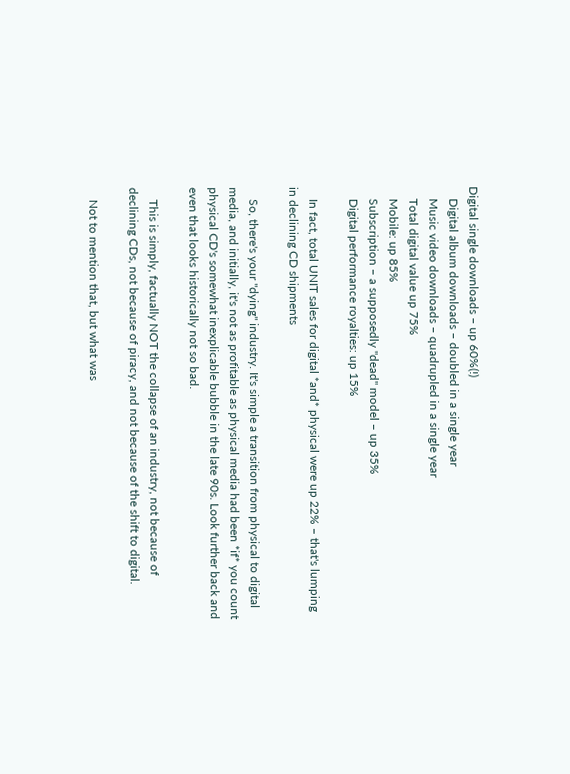Digital single downloads – up 60%(!)
    Digital album downloads – doubled in a single year
    Music video downloads – quadrupled in a single year
    Total digital value up 75%
    Mobile: up 85%
    Subscription – a supposedly "dead" model – up 35%
    Digital performance royalties: up 15%

    In fact, total UNIT sales for digital *and* physical were up 22% – that's lumping in declining CD shipments

    So, there's your "dying" industry. It's simple a transition from physical to digital media, and initially, it's not as profitable as physical media had been *if* you count physical CD's somewhat inexplicable bubble in the late 90s. Look further back and even that looks historically not so bad.

    This is simply, factually NOT the collapse of an industry, not because of declining CDs, not because of piracy, and not because of the shift to digital.

    Not to mention that, but what was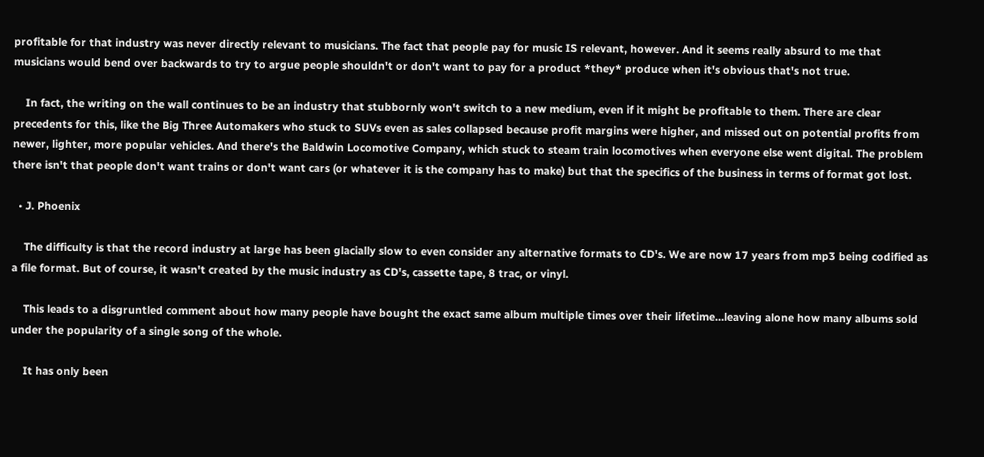profitable for that industry was never directly relevant to musicians. The fact that people pay for music IS relevant, however. And it seems really absurd to me that musicians would bend over backwards to try to argue people shouldn't or don't want to pay for a product *they* produce when it's obvious that's not true.

    In fact, the writing on the wall continues to be an industry that stubbornly won't switch to a new medium, even if it might be profitable to them. There are clear precedents for this, like the Big Three Automakers who stuck to SUVs even as sales collapsed because profit margins were higher, and missed out on potential profits from newer, lighter, more popular vehicles. And there's the Baldwin Locomotive Company, which stuck to steam train locomotives when everyone else went digital. The problem there isn't that people don't want trains or don't want cars (or whatever it is the company has to make) but that the specifics of the business in terms of format got lost.

  • J. Phoenix

    The difficulty is that the record industry at large has been glacially slow to even consider any alternative formats to CD's. We are now 17 years from mp3 being codified as a file format. But of course, it wasn't created by the music industry as CD's, cassette tape, 8 trac, or vinyl.

    This leads to a disgruntled comment about how many people have bought the exact same album multiple times over their lifetime…leaving alone how many albums sold under the popularity of a single song of the whole.

    It has only been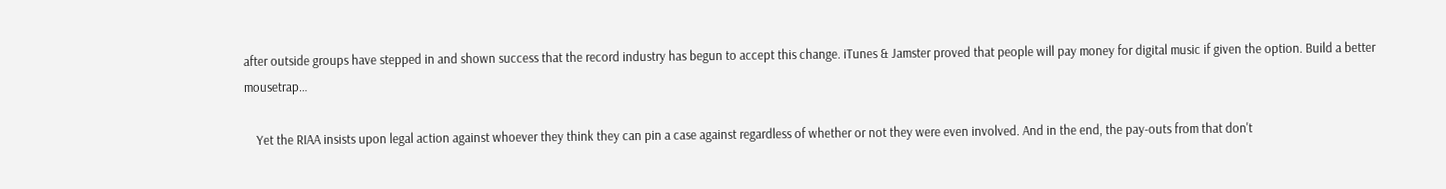after outside groups have stepped in and shown success that the record industry has begun to accept this change. iTunes & Jamster proved that people will pay money for digital music if given the option. Build a better mousetrap…

    Yet the RIAA insists upon legal action against whoever they think they can pin a case against regardless of whether or not they were even involved. And in the end, the pay-outs from that don't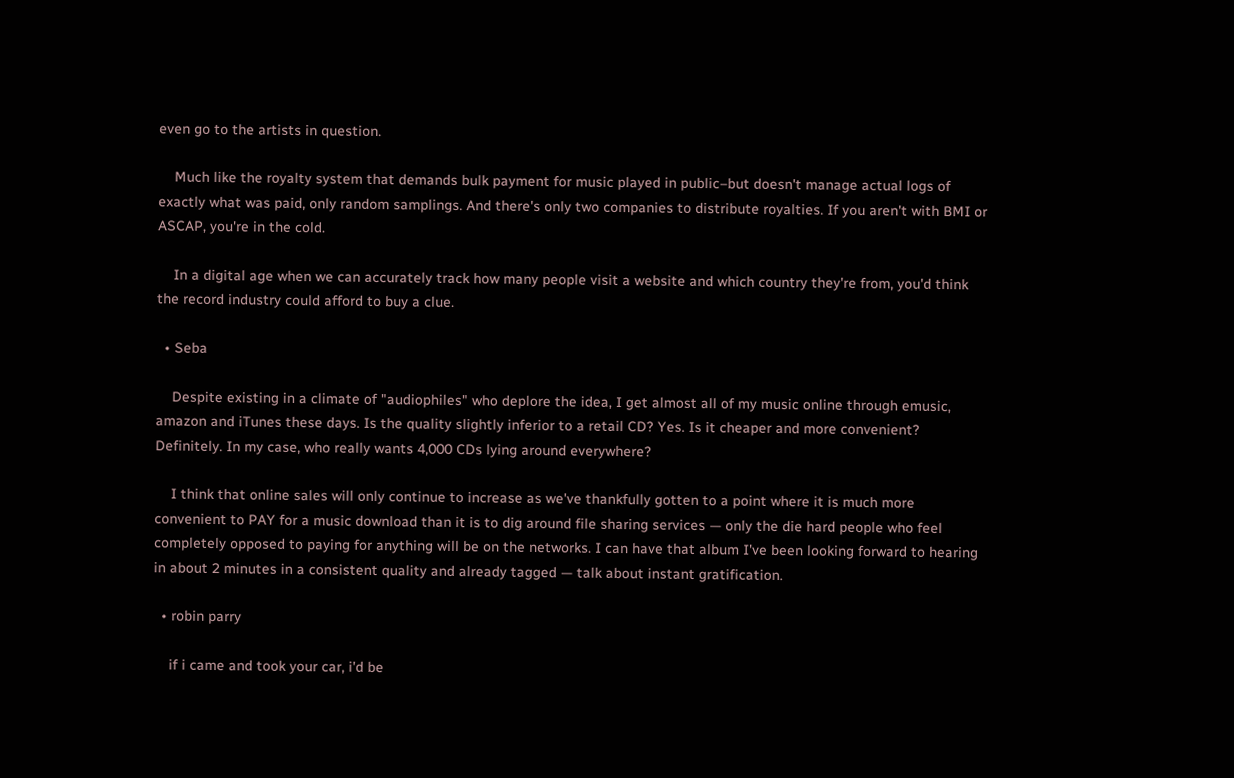even go to the artists in question.

    Much like the royalty system that demands bulk payment for music played in public–but doesn't manage actual logs of exactly what was paid, only random samplings. And there's only two companies to distribute royalties. If you aren't with BMI or ASCAP, you're in the cold.

    In a digital age when we can accurately track how many people visit a website and which country they're from, you'd think the record industry could afford to buy a clue.

  • Seba

    Despite existing in a climate of "audiophiles" who deplore the idea, I get almost all of my music online through emusic, amazon and iTunes these days. Is the quality slightly inferior to a retail CD? Yes. Is it cheaper and more convenient? Definitely. In my case, who really wants 4,000 CDs lying around everywhere?

    I think that online sales will only continue to increase as we've thankfully gotten to a point where it is much more convenient to PAY for a music download than it is to dig around file sharing services — only the die hard people who feel completely opposed to paying for anything will be on the networks. I can have that album I've been looking forward to hearing in about 2 minutes in a consistent quality and already tagged — talk about instant gratification.

  • robin parry

    if i came and took your car, i'd be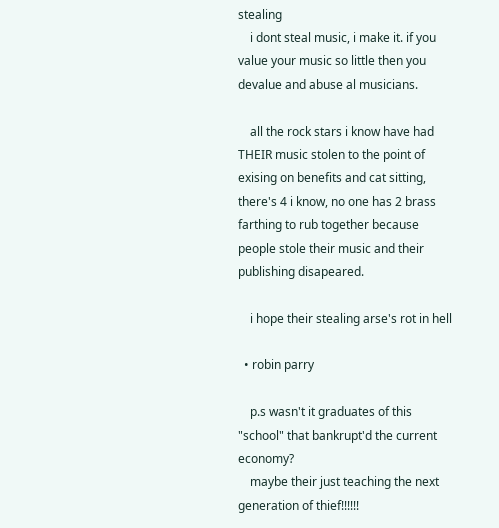stealing
    i dont steal music, i make it. if you value your music so little then you devalue and abuse al musicians.

    all the rock stars i know have had THEIR music stolen to the point of exising on benefits and cat sitting, there's 4 i know, no one has 2 brass farthing to rub together because people stole their music and their publishing disapeared.

    i hope their stealing arse's rot in hell

  • robin parry

    p.s wasn't it graduates of this "school" that bankrupt'd the current economy?
    maybe their just teaching the next generation of thief!!!!!!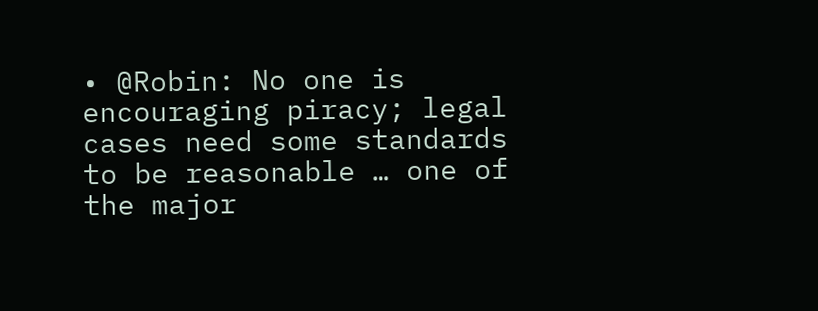• @Robin: No one is encouraging piracy; legal cases need some standards to be reasonable … one of the major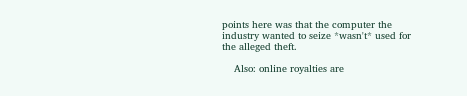points here was that the computer the industry wanted to seize *wasn't* used for the alleged theft.

    Also: online royalties are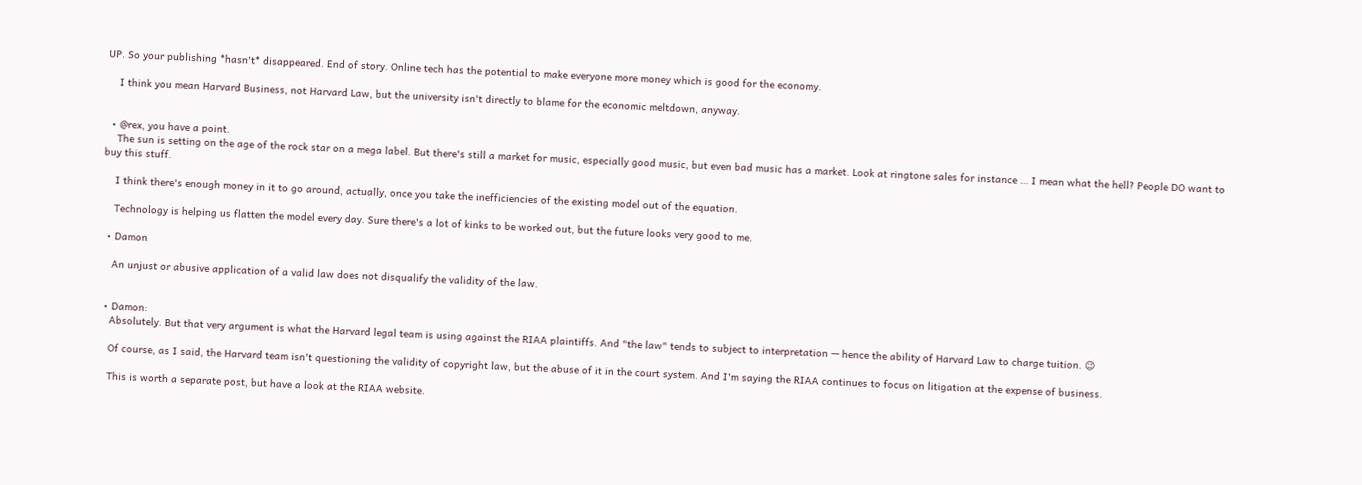UP. So your publishing *hasn't* disappeared. End of story. Online tech has the potential to make everyone more money which is good for the economy.

    I think you mean Harvard Business, not Harvard Law, but the university isn't directly to blame for the economic meltdown, anyway.


  • @rex, you have a point.
    The sun is setting on the age of the rock star on a mega label. But there's still a market for music, especially good music, but even bad music has a market. Look at ringtone sales for instance … I mean what the hell? People DO want to buy this stuff.

    I think there's enough money in it to go around, actually, once you take the inefficiencies of the existing model out of the equation.

    Technology is helping us flatten the model every day. Sure there's a lot of kinks to be worked out, but the future looks very good to me.

  • Damon

    An unjust or abusive application of a valid law does not disqualify the validity of the law.


  • Damon:
    Absolutely. But that very argument is what the Harvard legal team is using against the RIAA plaintiffs. And "the law" tends to subject to interpretation — hence the ability of Harvard Law to charge tuition. 😉

    Of course, as I said, the Harvard team isn't questioning the validity of copyright law, but the abuse of it in the court system. And I'm saying the RIAA continues to focus on litigation at the expense of business.

    This is worth a separate post, but have a look at the RIAA website.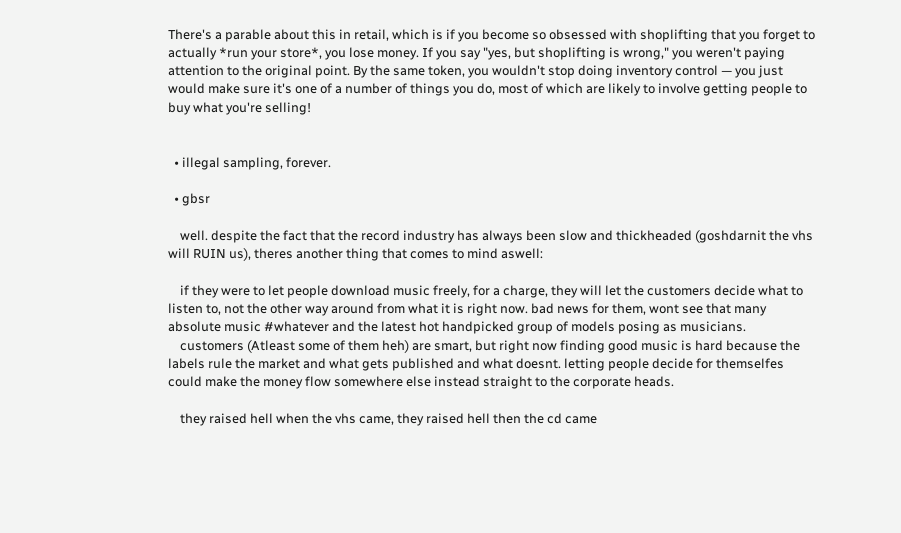There's a parable about this in retail, which is if you become so obsessed with shoplifting that you forget to actually *run your store*, you lose money. If you say "yes, but shoplifting is wrong," you weren't paying attention to the original point. By the same token, you wouldn't stop doing inventory control — you just would make sure it's one of a number of things you do, most of which are likely to involve getting people to buy what you're selling!


  • illegal sampling, forever.

  • gbsr

    well. despite the fact that the record industry has always been slow and thickheaded (goshdarnit the vhs will RUIN us), theres another thing that comes to mind aswell:

    if they were to let people download music freely, for a charge, they will let the customers decide what to listen to, not the other way around from what it is right now. bad news for them, wont see that many absolute music #whatever and the latest hot handpicked group of models posing as musicians.
    customers (Atleast some of them heh) are smart, but right now finding good music is hard because the labels rule the market and what gets published and what doesnt. letting people decide for themselfes could make the money flow somewhere else instead straight to the corporate heads.

    they raised hell when the vhs came, they raised hell then the cd came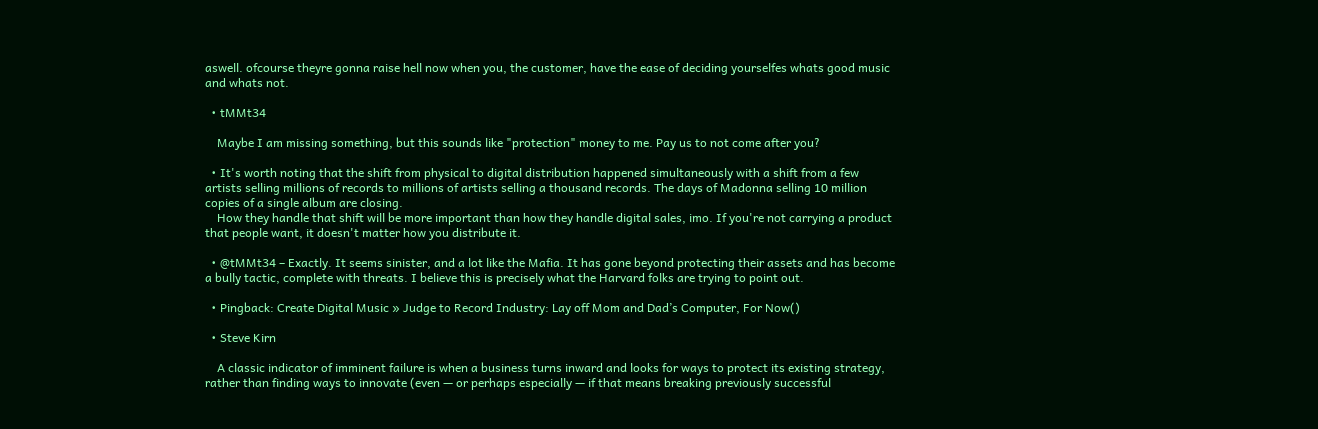aswell. ofcourse theyre gonna raise hell now when you, the customer, have the ease of deciding yourselfes whats good music and whats not.

  • tMMt34

    Maybe I am missing something, but this sounds like "protection" money to me. Pay us to not come after you?

  • It's worth noting that the shift from physical to digital distribution happened simultaneously with a shift from a few artists selling millions of records to millions of artists selling a thousand records. The days of Madonna selling 10 million copies of a single album are closing.
    How they handle that shift will be more important than how they handle digital sales, imo. If you're not carrying a product that people want, it doesn't matter how you distribute it.

  • @tMMt34 – Exactly. It seems sinister, and a lot like the Mafia. It has gone beyond protecting their assets and has become a bully tactic, complete with threats. I believe this is precisely what the Harvard folks are trying to point out.

  • Pingback: Create Digital Music » Judge to Record Industry: Lay off Mom and Dad’s Computer, For Now()

  • Steve Kirn

    A classic indicator of imminent failure is when a business turns inward and looks for ways to protect its existing strategy, rather than finding ways to innovate (even — or perhaps especially — if that means breaking previously successful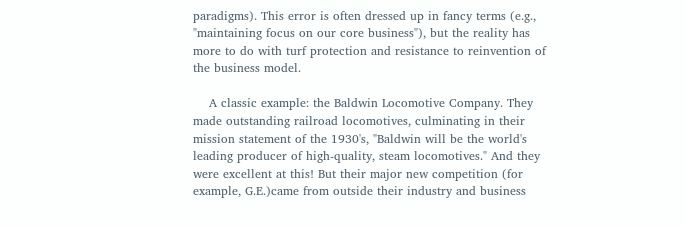paradigms). This error is often dressed up in fancy terms (e.g., "maintaining focus on our core business"), but the reality has more to do with turf protection and resistance to reinvention of the business model.

    A classic example: the Baldwin Locomotive Company. They made outstanding railroad locomotives, culminating in their mission statement of the 1930's, "Baldwin will be the world's leading producer of high-quality, steam locomotives." And they were excellent at this! But their major new competition (for example, G.E.)came from outside their industry and business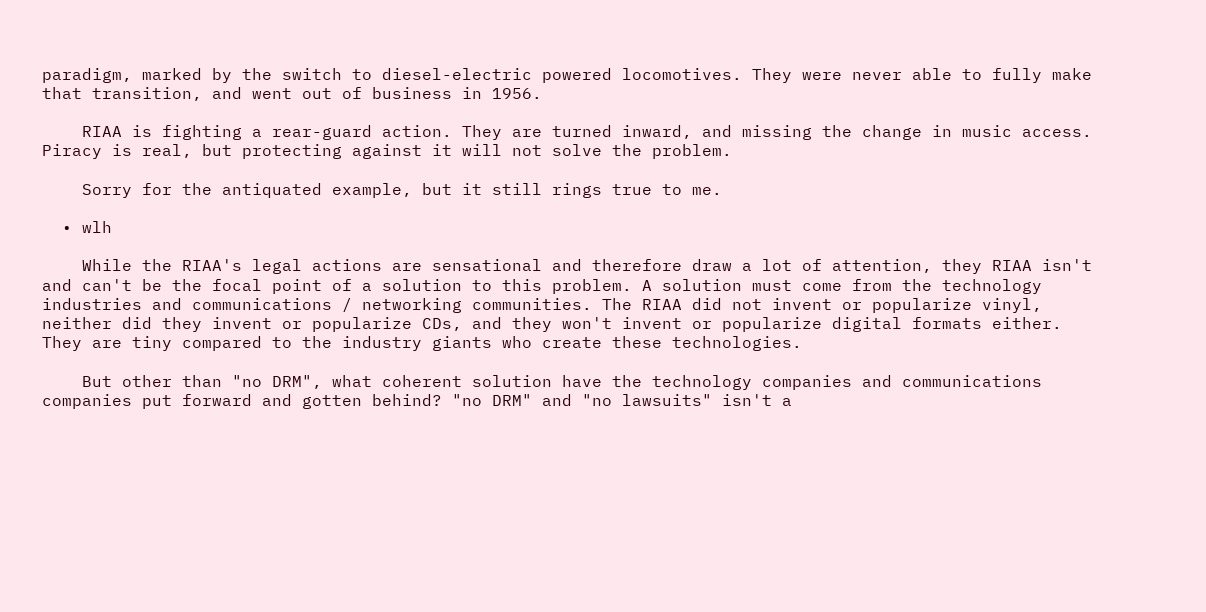paradigm, marked by the switch to diesel-electric powered locomotives. They were never able to fully make that transition, and went out of business in 1956.

    RIAA is fighting a rear-guard action. They are turned inward, and missing the change in music access. Piracy is real, but protecting against it will not solve the problem.

    Sorry for the antiquated example, but it still rings true to me.

  • wlh

    While the RIAA's legal actions are sensational and therefore draw a lot of attention, they RIAA isn't and can't be the focal point of a solution to this problem. A solution must come from the technology industries and communications / networking communities. The RIAA did not invent or popularize vinyl, neither did they invent or popularize CDs, and they won't invent or popularize digital formats either. They are tiny compared to the industry giants who create these technologies.

    But other than "no DRM", what coherent solution have the technology companies and communications companies put forward and gotten behind? "no DRM" and "no lawsuits" isn't a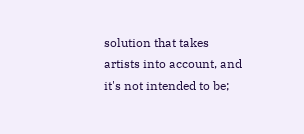solution that takes artists into account, and it's not intended to be;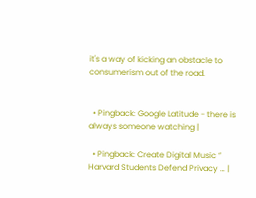it's a way of kicking an obstacle to consumerism out of the road.


  • Pingback: Google Latitude - there is always someone watching |

  • Pingback: Create Digital Music ” Harvard Students Defend Privacy … |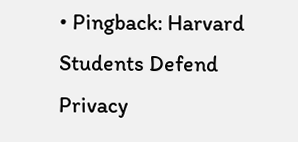• Pingback: Harvard Students Defend Privacy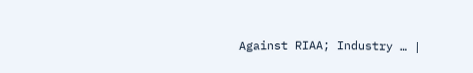Against RIAA; Industry … |